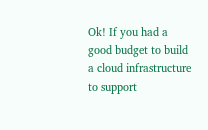Ok! If you had a good budget to build a cloud infrastructure to support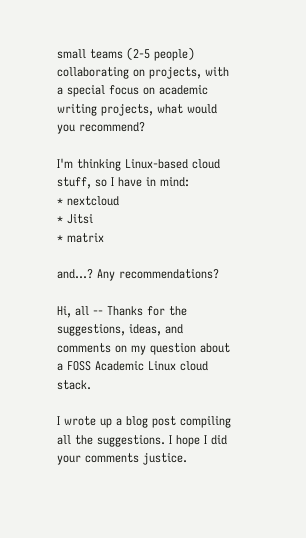small teams (2-5 people) collaborating on projects, with a special focus on academic writing projects, what would you recommend?

I'm thinking Linux-based cloud stuff, so I have in mind:
* nextcloud
* Jitsi
* matrix

and...? Any recommendations?

Hi, all -- Thanks for the suggestions, ideas, and comments on my question about a FOSS Academic Linux cloud stack.

I wrote up a blog post compiling all the suggestions. I hope I did your comments justice.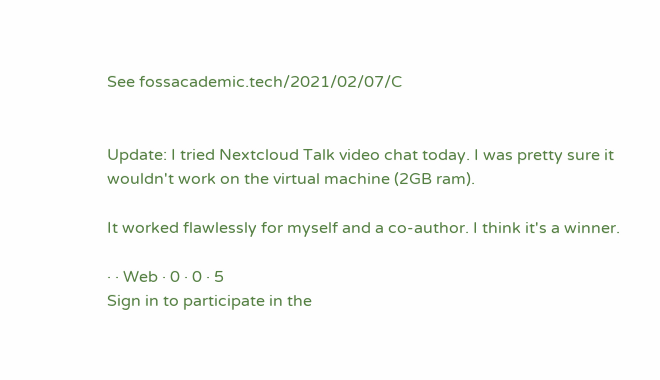See fossacademic.tech/2021/02/07/C


Update: I tried Nextcloud Talk video chat today. I was pretty sure it wouldn't work on the virtual machine (2GB ram).

It worked flawlessly for myself and a co-author. I think it's a winner.

· · Web · 0 · 0 · 5
Sign in to participate in the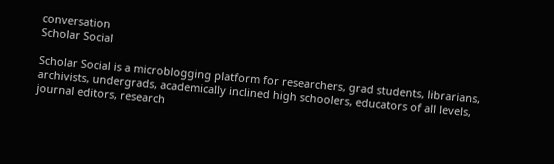conversation
Scholar Social

Scholar Social is a microblogging platform for researchers, grad students, librarians, archivists, undergrads, academically inclined high schoolers, educators of all levels, journal editors, research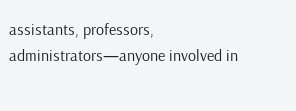assistants, professors, administrators—anyone involved in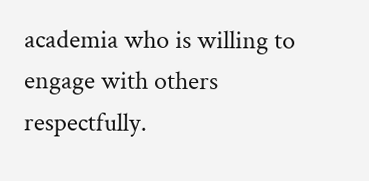academia who is willing to engage with others respectfully.